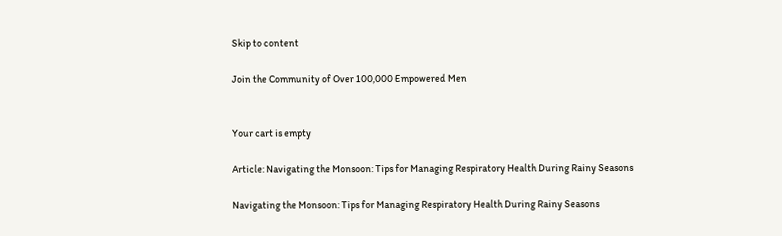Skip to content

Join the Community of Over 100,000 Empowered Men


Your cart is empty

Article: Navigating the Monsoon: Tips for Managing Respiratory Health During Rainy Seasons

Navigating the Monsoon: Tips for Managing Respiratory Health During Rainy Seasons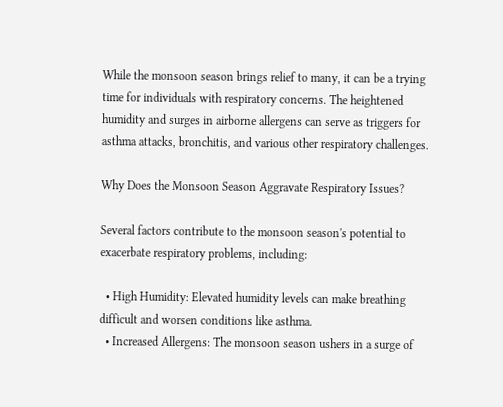While the monsoon season brings relief to many, it can be a trying time for individuals with respiratory concerns. The heightened humidity and surges in airborne allergens can serve as triggers for asthma attacks, bronchitis, and various other respiratory challenges.

Why Does the Monsoon Season Aggravate Respiratory Issues?

Several factors contribute to the monsoon season's potential to exacerbate respiratory problems, including:

  • High Humidity: Elevated humidity levels can make breathing difficult and worsen conditions like asthma.
  • Increased Allergens: The monsoon season ushers in a surge of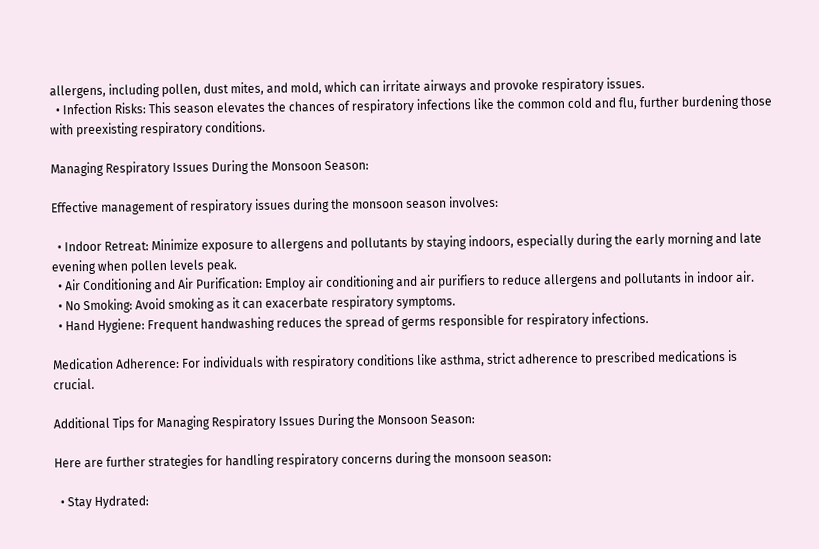allergens, including pollen, dust mites, and mold, which can irritate airways and provoke respiratory issues.
  • Infection Risks: This season elevates the chances of respiratory infections like the common cold and flu, further burdening those with preexisting respiratory conditions.

Managing Respiratory Issues During the Monsoon Season:

Effective management of respiratory issues during the monsoon season involves:

  • Indoor Retreat: Minimize exposure to allergens and pollutants by staying indoors, especially during the early morning and late evening when pollen levels peak.
  • Air Conditioning and Air Purification: Employ air conditioning and air purifiers to reduce allergens and pollutants in indoor air.
  • No Smoking: Avoid smoking as it can exacerbate respiratory symptoms.
  • Hand Hygiene: Frequent handwashing reduces the spread of germs responsible for respiratory infections.

Medication Adherence: For individuals with respiratory conditions like asthma, strict adherence to prescribed medications is crucial.

Additional Tips for Managing Respiratory Issues During the Monsoon Season:

Here are further strategies for handling respiratory concerns during the monsoon season:

  • Stay Hydrated: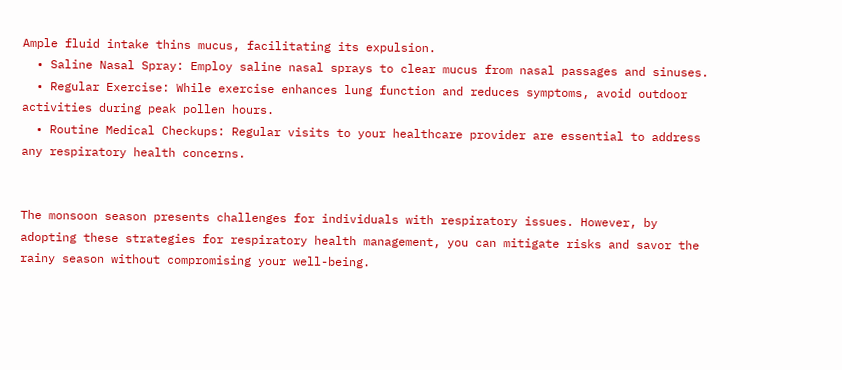Ample fluid intake thins mucus, facilitating its expulsion.
  • Saline Nasal Spray: Employ saline nasal sprays to clear mucus from nasal passages and sinuses.
  • Regular Exercise: While exercise enhances lung function and reduces symptoms, avoid outdoor activities during peak pollen hours.
  • Routine Medical Checkups: Regular visits to your healthcare provider are essential to address any respiratory health concerns.


The monsoon season presents challenges for individuals with respiratory issues. However, by adopting these strategies for respiratory health management, you can mitigate risks and savor the rainy season without compromising your well-being.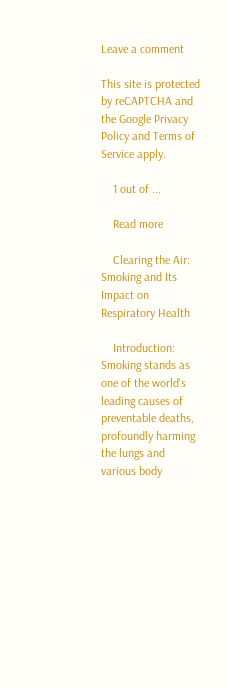Leave a comment

This site is protected by reCAPTCHA and the Google Privacy Policy and Terms of Service apply.

    1 out of ...

    Read more

    Clearing the Air: Smoking and Its Impact on Respiratory Health

    Introduction: Smoking stands as one of the world's leading causes of preventable deaths, profoundly harming the lungs and various body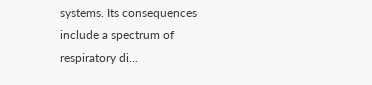systems. Its consequences include a spectrum of respiratory di...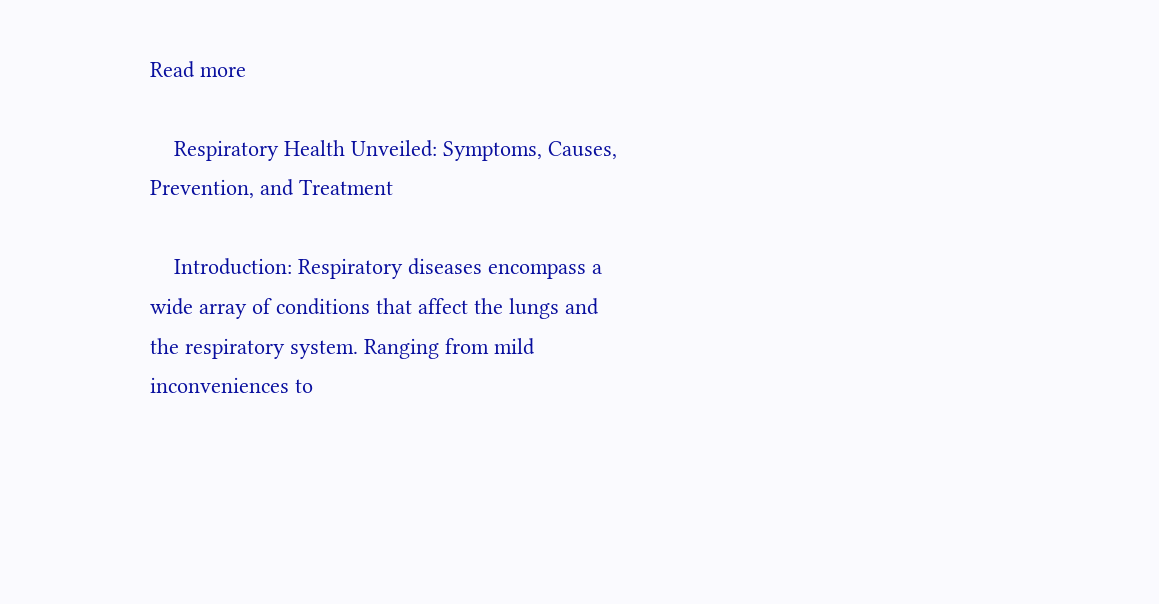Read more

    Respiratory Health Unveiled: Symptoms, Causes, Prevention, and Treatment

    Introduction: Respiratory diseases encompass a wide array of conditions that affect the lungs and the respiratory system. Ranging from mild inconveniences to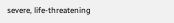severe, life-threatening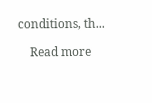conditions, th...

    Read more